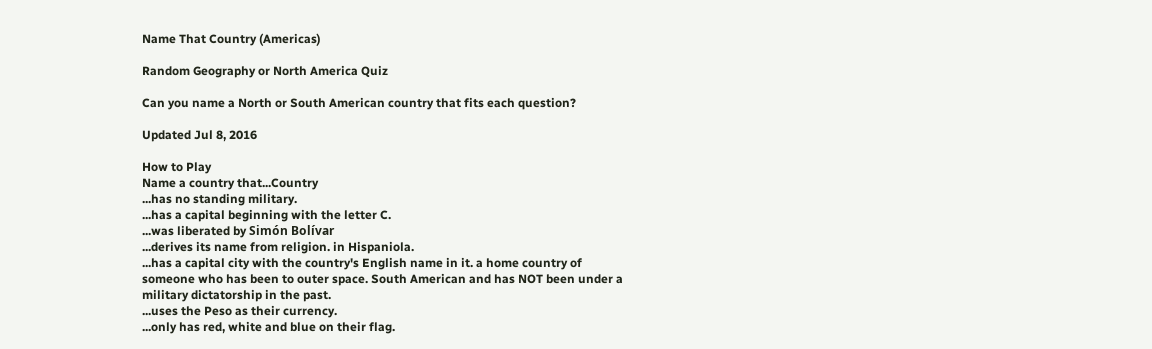Name That Country (Americas)

Random Geography or North America Quiz

Can you name a North or South American country that fits each question?

Updated Jul 8, 2016

How to Play
Name a country that...Country
...has no standing military.
...has a capital beginning with the letter C.
...was liberated by Simón Bolívar
...derives its name from religion. in Hispaniola.
...has a capital city with the country's English name in it. a home country of someone who has been to outer space. South American and has NOT been under a military dictatorship in the past.
...uses the Peso as their currency.
...only has red, white and blue on their flag.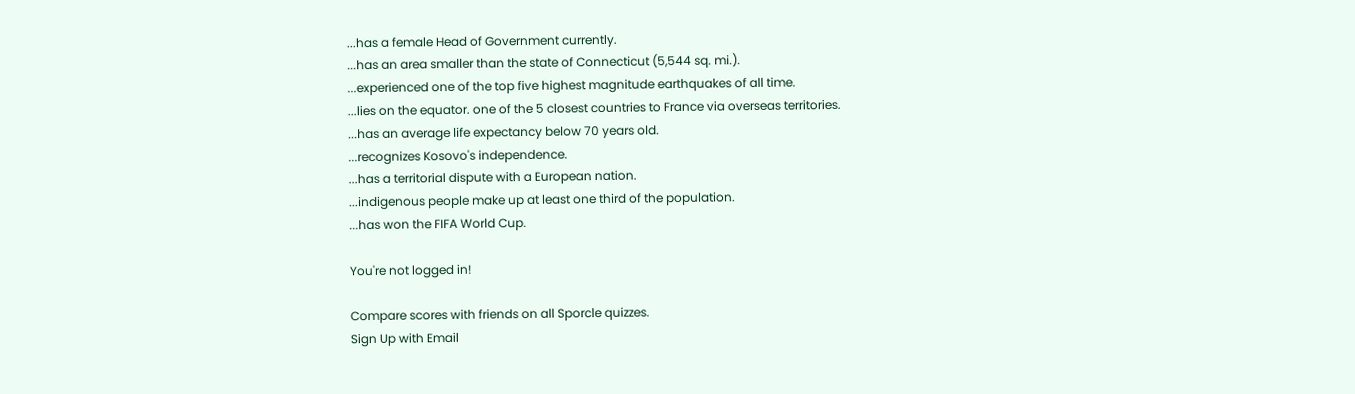...has a female Head of Government currently.
...has an area smaller than the state of Connecticut (5,544 sq. mi.).
...experienced one of the top five highest magnitude earthquakes of all time.
...lies on the equator. one of the 5 closest countries to France via overseas territories.
...has an average life expectancy below 70 years old.
...recognizes Kosovo's independence.
...has a territorial dispute with a European nation.
...indigenous people make up at least one third of the population.
...has won the FIFA World Cup.

You're not logged in!

Compare scores with friends on all Sporcle quizzes.
Sign Up with Email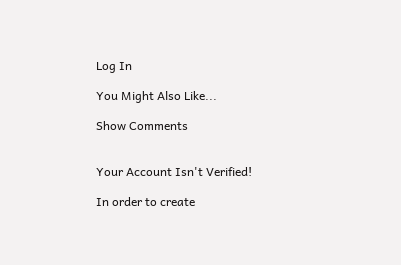Log In

You Might Also Like...

Show Comments


Your Account Isn't Verified!

In order to create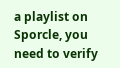a playlist on Sporcle, you need to verify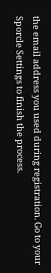the email address you used during registration. Go to your Sporcle Settings to finish the process.